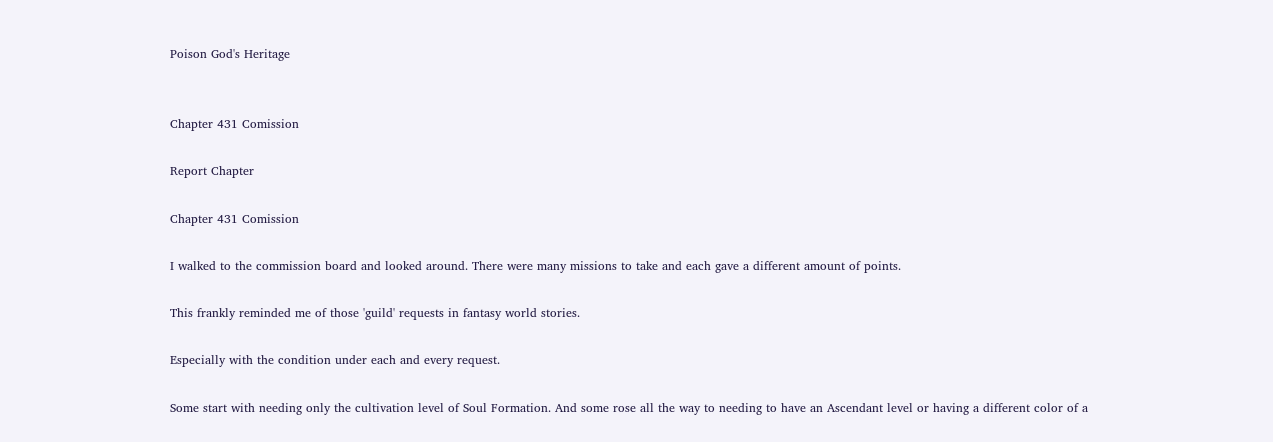Poison God's Heritage


Chapter 431 Comission

Report Chapter

Chapter 431 Comission

I walked to the commission board and looked around. There were many missions to take and each gave a different amount of points.

This frankly reminded me of those 'guild' requests in fantasy world stories.

Especially with the condition under each and every request.

Some start with needing only the cultivation level of Soul Formation. And some rose all the way to needing to have an Ascendant level or having a different color of a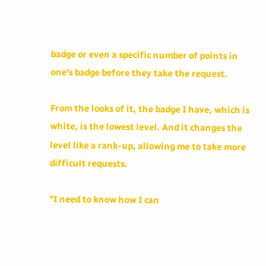badge or even a specific number of points in one's badge before they take the request.

From the looks of it, the badge I have, which is white, is the lowest level. And it changes the level like a rank-up, allowing me to take more difficult requests.

"I need to know how I can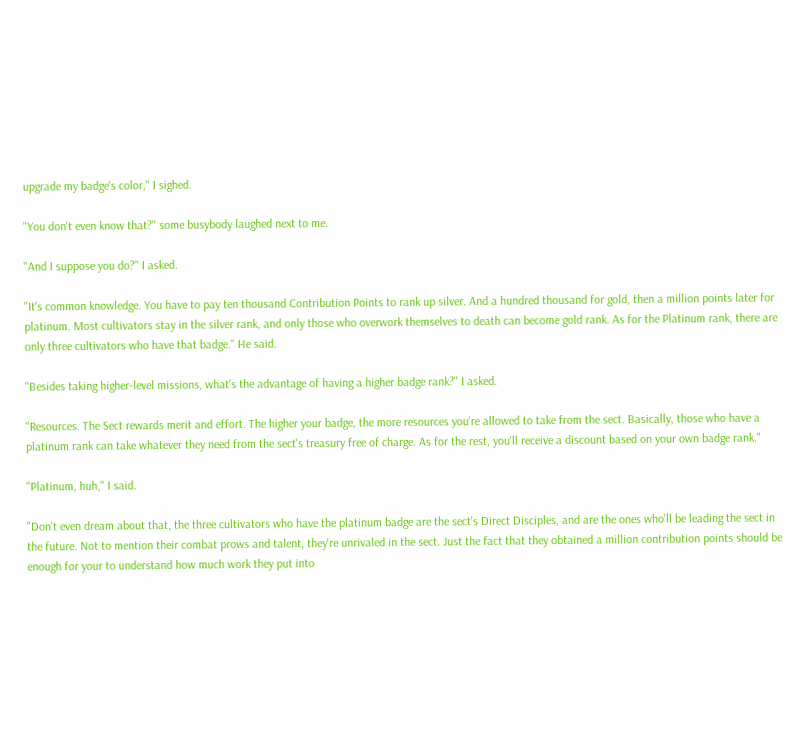upgrade my badge's color," I sighed.

"You don't even know that?" some busybody laughed next to me.

"And I suppose you do?" I asked.

"It's common knowledge. You have to pay ten thousand Contribution Points to rank up silver. And a hundred thousand for gold, then a million points later for platinum. Most cultivators stay in the silver rank, and only those who overwork themselves to death can become gold rank. As for the Platinum rank, there are only three cultivators who have that badge." He said.

"Besides taking higher-level missions, what's the advantage of having a higher badge rank?" I asked.

"Resources. The Sect rewards merit and effort. The higher your badge, the more resources you're allowed to take from the sect. Basically, those who have a platinum rank can take whatever they need from the sect's treasury free of charge. As for the rest, you'll receive a discount based on your own badge rank."

"Platinum, huh," I said.

"Don't even dream about that, the three cultivators who have the platinum badge are the sect's Direct Disciples, and are the ones who'll be leading the sect in the future. Not to mention their combat prows and talent, they're unrivaled in the sect. Just the fact that they obtained a million contribution points should be enough for your to understand how much work they put into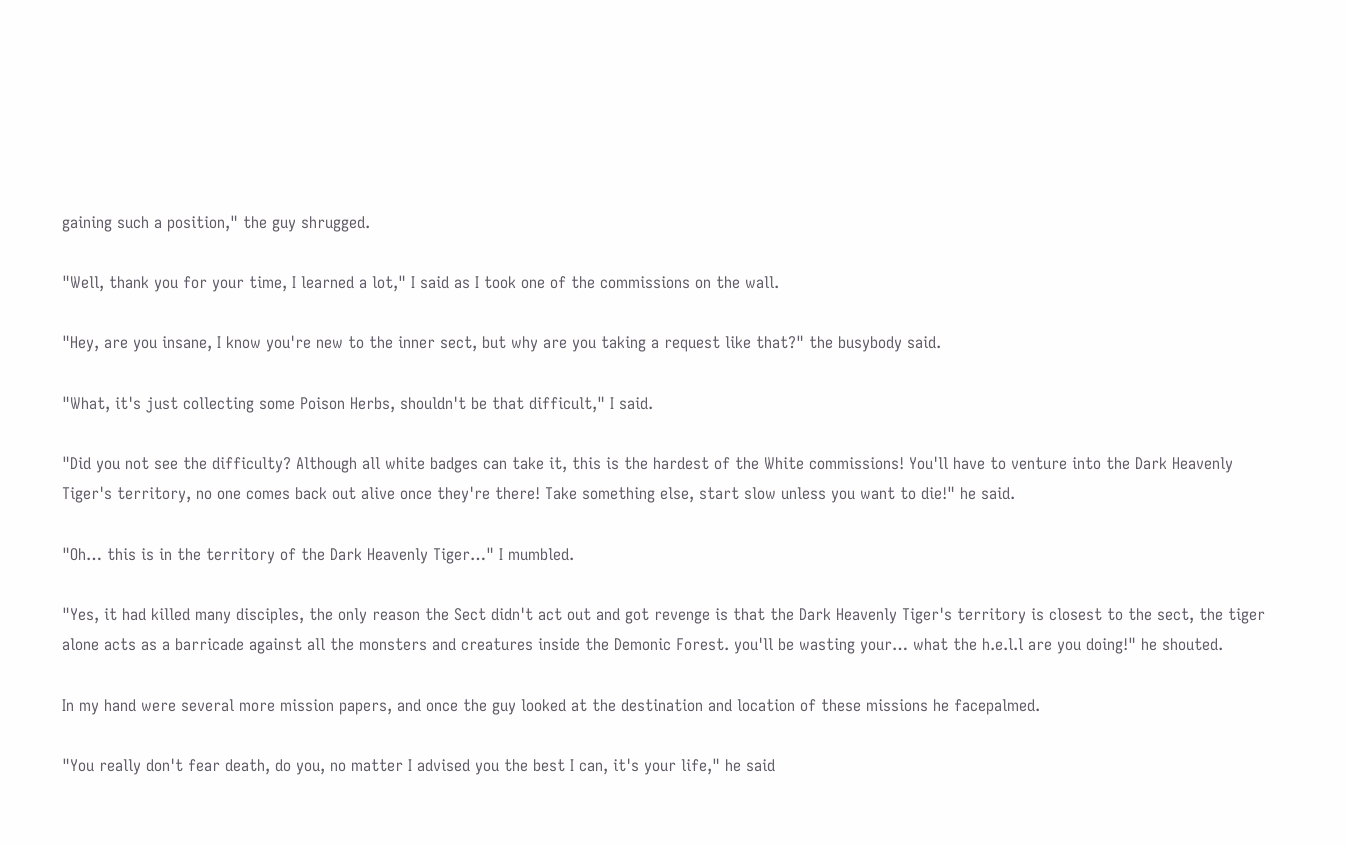gaining such a position," the guy shrugged.

"Well, thank you for your time, I learned a lot," I said as I took one of the commissions on the wall.

"Hey, are you insane, I know you're new to the inner sect, but why are you taking a request like that?" the busybody said.

"What, it's just collecting some Poison Herbs, shouldn't be that difficult," I said.

"Did you not see the difficulty? Although all white badges can take it, this is the hardest of the White commissions! You'll have to venture into the Dark Heavenly Tiger's territory, no one comes back out alive once they're there! Take something else, start slow unless you want to die!" he said.

"Oh… this is in the territory of the Dark Heavenly Tiger…" I mumbled.

"Yes, it had killed many disciples, the only reason the Sect didn't act out and got revenge is that the Dark Heavenly Tiger's territory is closest to the sect, the tiger alone acts as a barricade against all the monsters and creatures inside the Demonic Forest. you'll be wasting your… what the h.e.l.l are you doing!" he shouted.

In my hand were several more mission papers, and once the guy looked at the destination and location of these missions he facepalmed.

"You really don't fear death, do you, no matter I advised you the best I can, it's your life," he said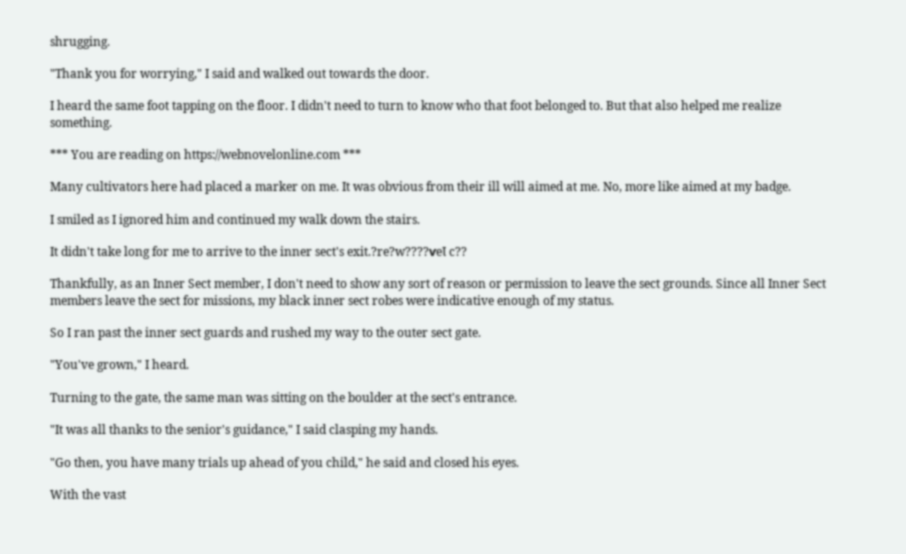shrugging.

"Thank you for worrying," I said and walked out towards the door.

I heard the same foot tapping on the floor. I didn't need to turn to know who that foot belonged to. But that also helped me realize something.

*** You are reading on https://webnovelonline.com ***

Many cultivators here had placed a marker on me. It was obvious from their ill will aimed at me. No, more like aimed at my badge.

I smiled as I ignored him and continued my walk down the stairs.

It didn't take long for me to arrive to the inner sect's exit.?re?w????ѵeƖ c??

Thankfully, as an Inner Sect member, I don't need to show any sort of reason or permission to leave the sect grounds. Since all Inner Sect members leave the sect for missions, my black inner sect robes were indicative enough of my status.

So I ran past the inner sect guards and rushed my way to the outer sect gate.

"You've grown," I heard.

Turning to the gate, the same man was sitting on the boulder at the sect's entrance.

"It was all thanks to the senior's guidance," I said clasping my hands.

"Go then, you have many trials up ahead of you child," he said and closed his eyes.

With the vast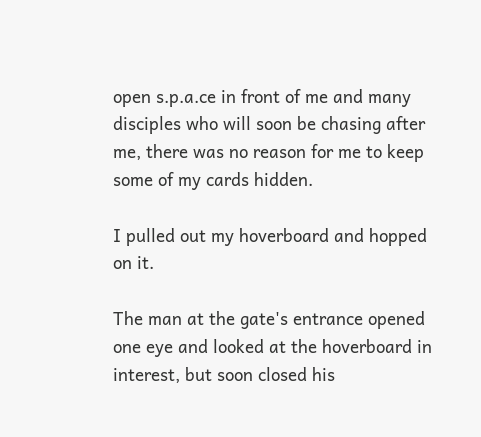open s.p.a.ce in front of me and many disciples who will soon be chasing after me, there was no reason for me to keep some of my cards hidden.

I pulled out my hoverboard and hopped on it.

The man at the gate's entrance opened one eye and looked at the hoverboard in interest, but soon closed his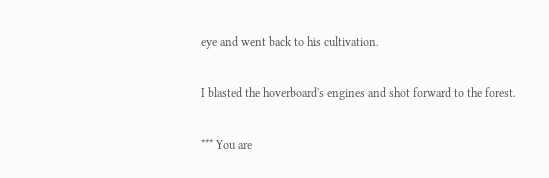eye and went back to his cultivation.

I blasted the hoverboard's engines and shot forward to the forest.

*** You are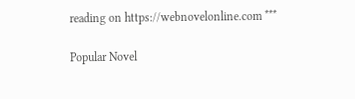reading on https://webnovelonline.com ***

Popular Novel